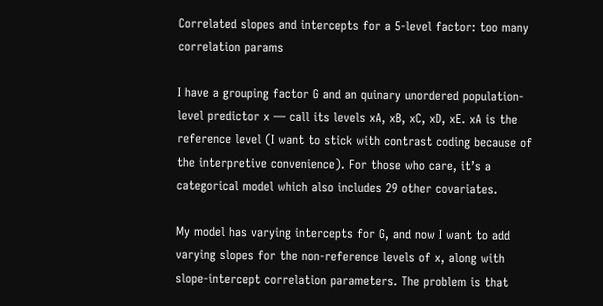Correlated slopes and intercepts for a 5-level factor: too many correlation params

I have a grouping factor G and an quinary unordered population-level predictor x — call its levels xA, xB, xC, xD, xE. xA is the reference level (I want to stick with contrast coding because of the interpretive convenience). For those who care, it’s a categorical model which also includes 29 other covariates.

My model has varying intercepts for G, and now I want to add varying slopes for the non-reference levels of x, along with slope-intercept correlation parameters. The problem is that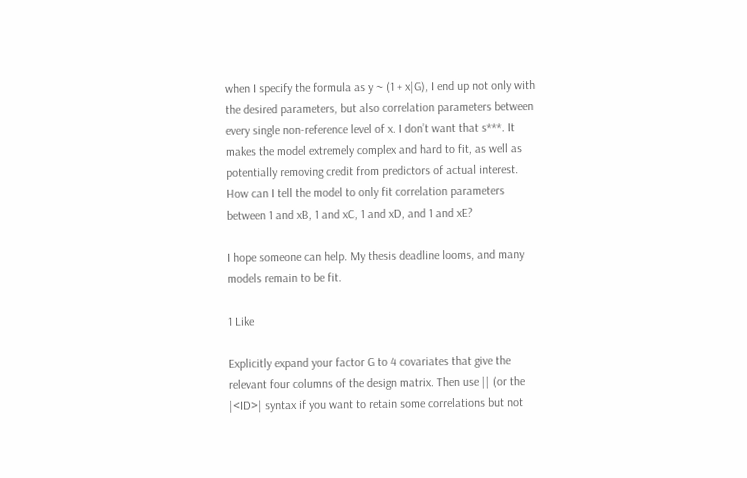when I specify the formula as y ~ (1 + x|G), I end up not only with the desired parameters, but also correlation parameters between every single non-reference level of x. I don’t want that s***. It makes the model extremely complex and hard to fit, as well as potentially removing credit from predictors of actual interest. How can I tell the model to only fit correlation parameters between 1 and xB, 1 and xC, 1 and xD, and 1 and xE?

I hope someone can help. My thesis deadline looms, and many models remain to be fit.

1 Like

Explicitly expand your factor G to 4 covariates that give the relevant four columns of the design matrix. Then use || (or the |<ID>| syntax if you want to retain some correlations but not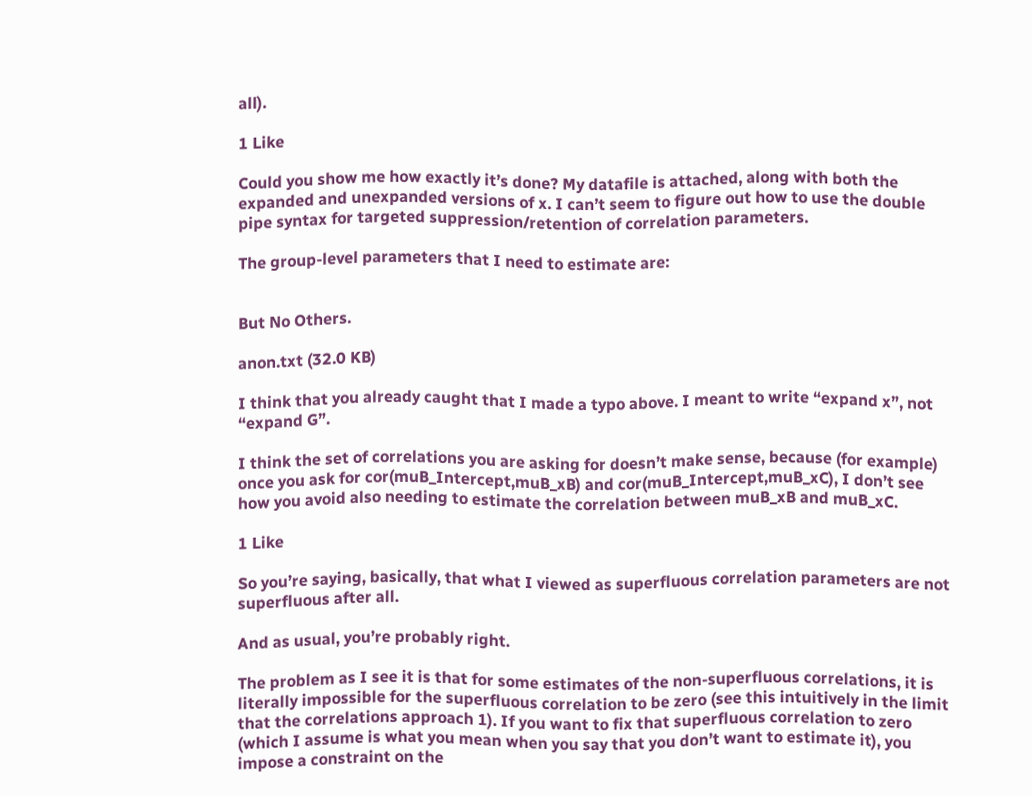all).

1 Like

Could you show me how exactly it’s done? My datafile is attached, along with both the expanded and unexpanded versions of x. I can’t seem to figure out how to use the double pipe syntax for targeted suppression/retention of correlation parameters.

The group-level parameters that I need to estimate are:


But No Others.

anon.txt (32.0 KB)

I think that you already caught that I made a typo above. I meant to write “expand x”, not “expand G”.

I think the set of correlations you are asking for doesn’t make sense, because (for example) once you ask for cor(muB_Intercept,muB_xB) and cor(muB_Intercept,muB_xC), I don’t see how you avoid also needing to estimate the correlation between muB_xB and muB_xC.

1 Like

So you’re saying, basically, that what I viewed as superfluous correlation parameters are not superfluous after all.

And as usual, you’re probably right.

The problem as I see it is that for some estimates of the non-superfluous correlations, it is literally impossible for the superfluous correlation to be zero (see this intuitively in the limit that the correlations approach 1). If you want to fix that superfluous correlation to zero (which I assume is what you mean when you say that you don’t want to estimate it), you impose a constraint on the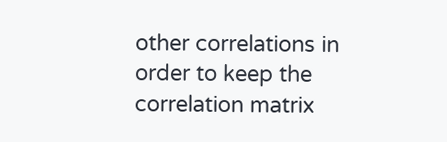other correlations in order to keep the correlation matrix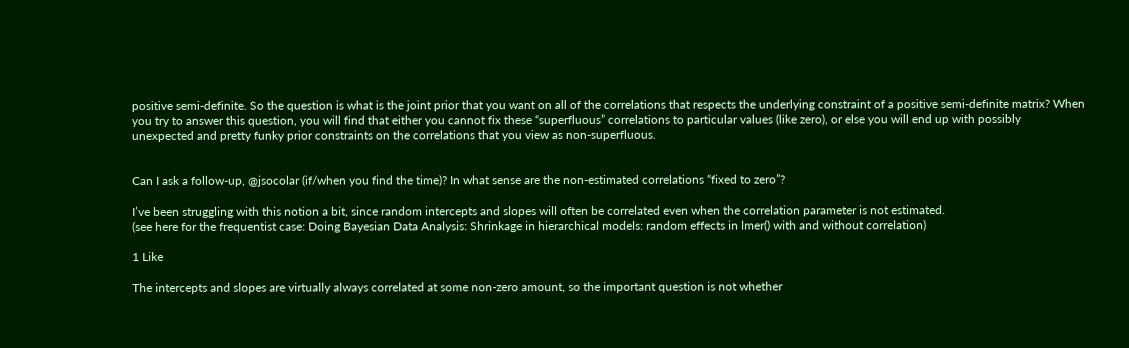positive semi-definite. So the question is what is the joint prior that you want on all of the correlations that respects the underlying constraint of a positive semi-definite matrix? When you try to answer this question, you will find that either you cannot fix these “superfluous” correlations to particular values (like zero), or else you will end up with possibly unexpected and pretty funky prior constraints on the correlations that you view as non-superfluous.


Can I ask a follow-up, @jsocolar (if/when you find the time)? In what sense are the non-estimated correlations “fixed to zero”?

I’ve been struggling with this notion a bit, since random intercepts and slopes will often be correlated even when the correlation parameter is not estimated.
(see here for the frequentist case: Doing Bayesian Data Analysis: Shrinkage in hierarchical models: random effects in lmer() with and without correlation)

1 Like

The intercepts and slopes are virtually always correlated at some non-zero amount, so the important question is not whether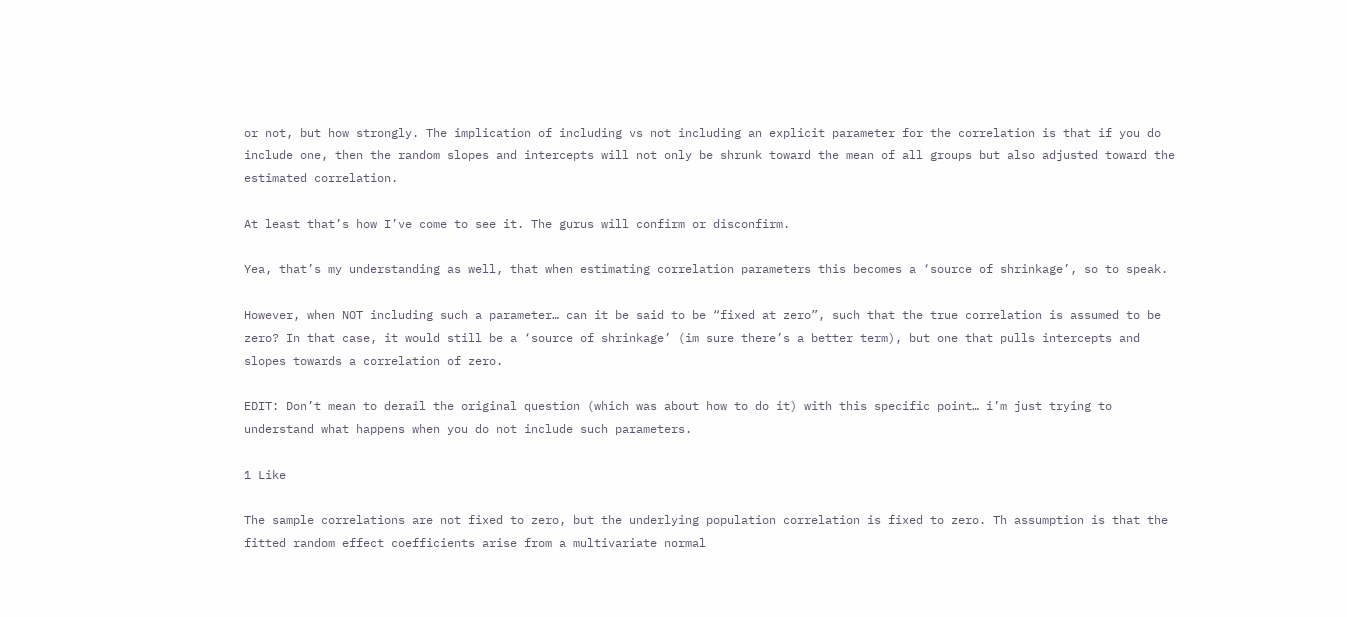or not, but how strongly. The implication of including vs not including an explicit parameter for the correlation is that if you do include one, then the random slopes and intercepts will not only be shrunk toward the mean of all groups but also adjusted toward the estimated correlation.

At least that’s how I’ve come to see it. The gurus will confirm or disconfirm.

Yea, that’s my understanding as well, that when estimating correlation parameters this becomes a ‘source of shrinkage’, so to speak.

However, when NOT including such a parameter… can it be said to be “fixed at zero”, such that the true correlation is assumed to be zero? In that case, it would still be a ‘source of shrinkage’ (im sure there’s a better term), but one that pulls intercepts and slopes towards a correlation of zero.

EDIT: Don’t mean to derail the original question (which was about how to do it) with this specific point… i’m just trying to understand what happens when you do not include such parameters.

1 Like

The sample correlations are not fixed to zero, but the underlying population correlation is fixed to zero. Th assumption is that the fitted random effect coefficients arise from a multivariate normal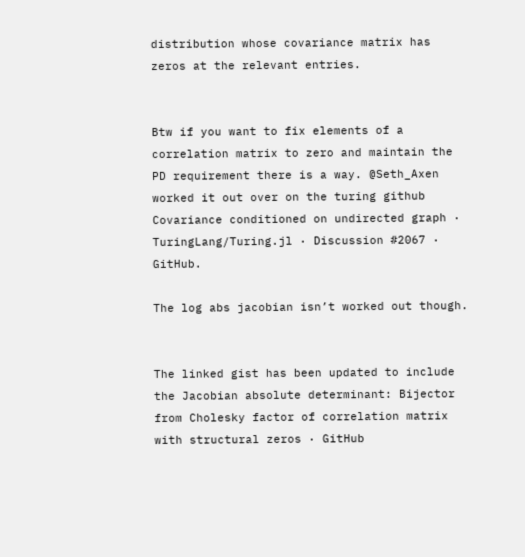distribution whose covariance matrix has zeros at the relevant entries.


Btw if you want to fix elements of a correlation matrix to zero and maintain the PD requirement there is a way. @Seth_Axen worked it out over on the turing github Covariance conditioned on undirected graph · TuringLang/Turing.jl · Discussion #2067 · GitHub.

The log abs jacobian isn’t worked out though.


The linked gist has been updated to include the Jacobian absolute determinant: Bijector from Cholesky factor of correlation matrix with structural zeros · GitHub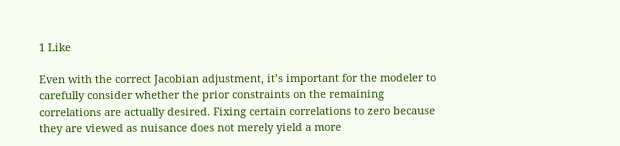1 Like

Even with the correct Jacobian adjustment, it’s important for the modeler to carefully consider whether the prior constraints on the remaining correlations are actually desired. Fixing certain correlations to zero because they are viewed as nuisance does not merely yield a more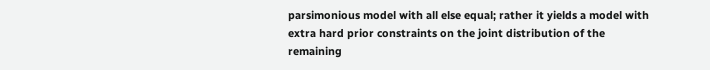parsimonious model with all else equal; rather it yields a model with extra hard prior constraints on the joint distribution of the remaining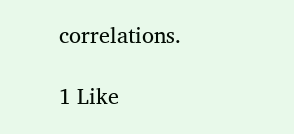correlations.

1 Like